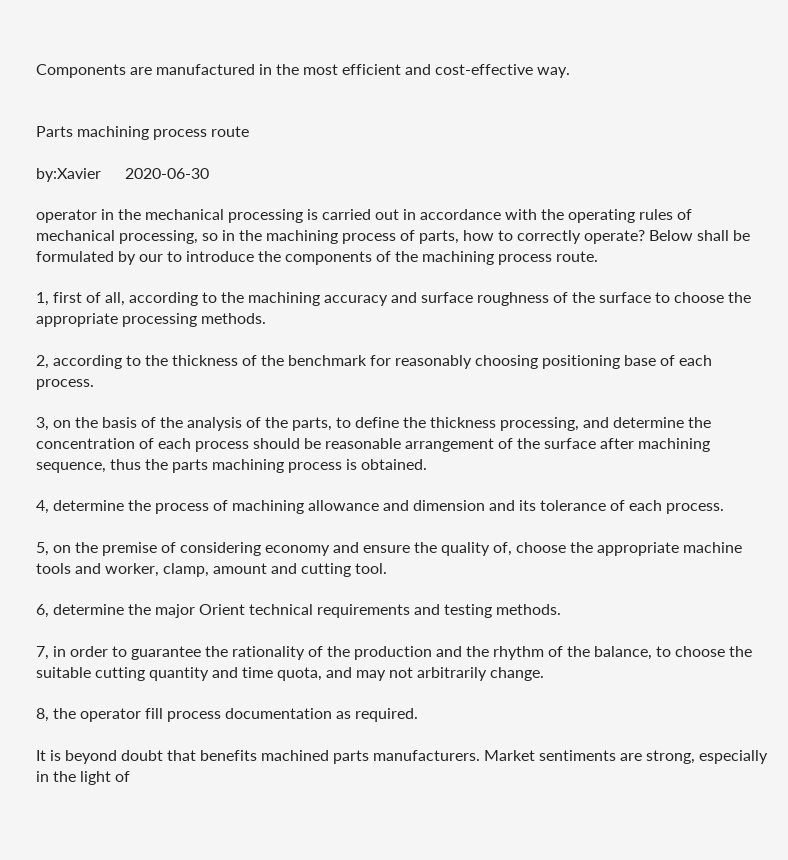Components are manufactured in the most efficient and cost-effective way.


Parts machining process route

by:Xavier      2020-06-30

operator in the mechanical processing is carried out in accordance with the operating rules of mechanical processing, so in the machining process of parts, how to correctly operate? Below shall be formulated by our to introduce the components of the machining process route.

1, first of all, according to the machining accuracy and surface roughness of the surface to choose the appropriate processing methods.

2, according to the thickness of the benchmark for reasonably choosing positioning base of each process.

3, on the basis of the analysis of the parts, to define the thickness processing, and determine the concentration of each process should be reasonable arrangement of the surface after machining sequence, thus the parts machining process is obtained.

4, determine the process of machining allowance and dimension and its tolerance of each process.

5, on the premise of considering economy and ensure the quality of, choose the appropriate machine tools and worker, clamp, amount and cutting tool.

6, determine the major Orient technical requirements and testing methods.

7, in order to guarantee the rationality of the production and the rhythm of the balance, to choose the suitable cutting quantity and time quota, and may not arbitrarily change.

8, the operator fill process documentation as required.

It is beyond doubt that benefits machined parts manufacturers. Market sentiments are strong, especially in the light of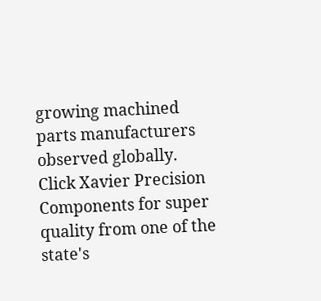growing machined parts manufacturers observed globally.
Click Xavier Precision Components for super quality from one of the state's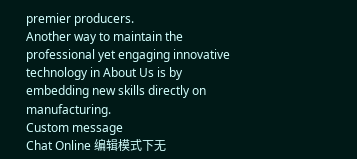premier producers.
Another way to maintain the professional yet engaging innovative technology in About Us is by embedding new skills directly on manufacturing.
Custom message
Chat Online 编辑模式下无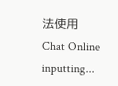法使用
Chat Online inputting...